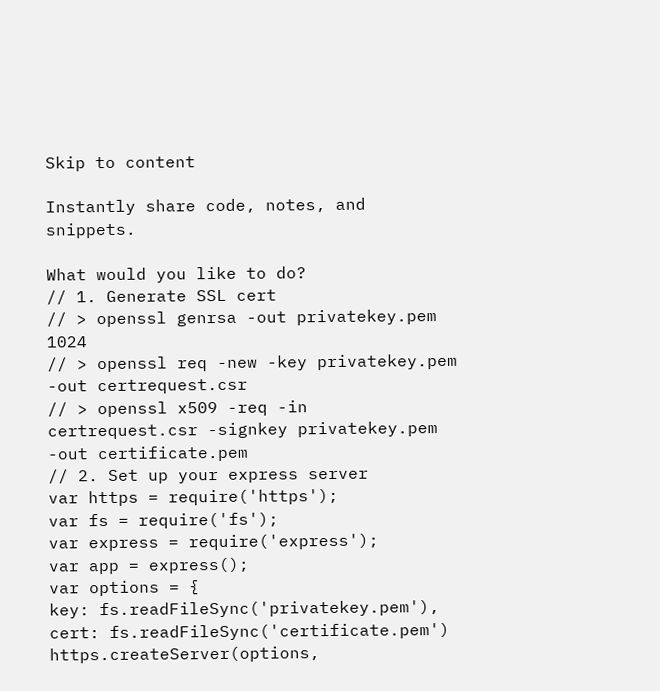Skip to content

Instantly share code, notes, and snippets.

What would you like to do?
// 1. Generate SSL cert
// > openssl genrsa -out privatekey.pem 1024
// > openssl req -new -key privatekey.pem -out certrequest.csr
// > openssl x509 -req -in certrequest.csr -signkey privatekey.pem -out certificate.pem
// 2. Set up your express server
var https = require('https');
var fs = require('fs');
var express = require('express');
var app = express();
var options = {
key: fs.readFileSync('privatekey.pem'),
cert: fs.readFileSync('certificate.pem')
https.createServer(options,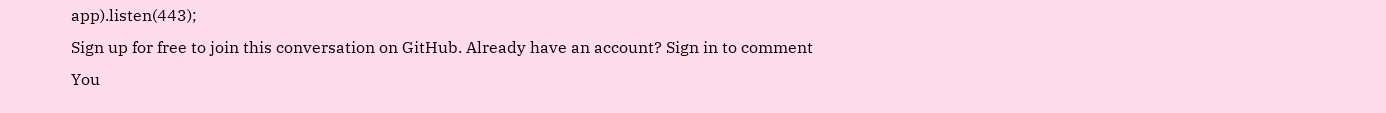app).listen(443);
Sign up for free to join this conversation on GitHub. Already have an account? Sign in to comment
You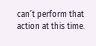can’t perform that action at this time.